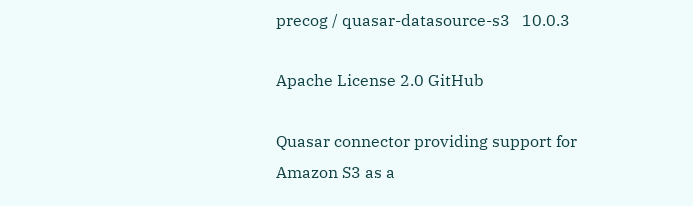precog / quasar-datasource-s3   10.0.3

Apache License 2.0 GitHub

Quasar connector providing support for Amazon S3 as a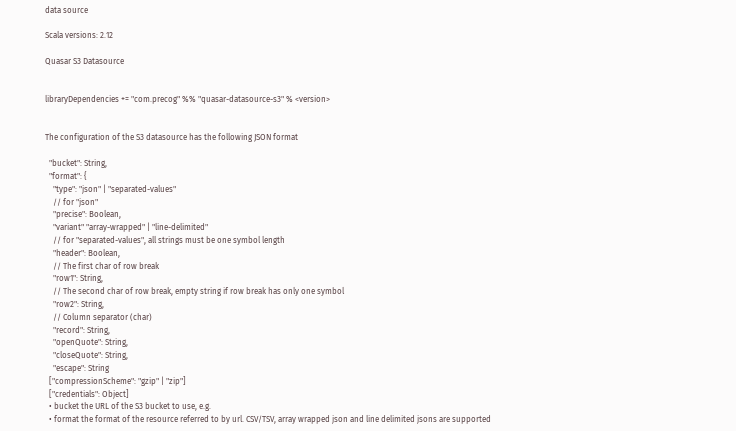data source

Scala versions: 2.12

Quasar S3 Datasource


libraryDependencies += "com.precog" %% "quasar-datasource-s3" % <version>


The configuration of the S3 datasource has the following JSON format

  "bucket": String,
  "format": {
    "type": "json" | "separated-values"
    // for "json"
    "precise": Boolean,
    "variant" "array-wrapped" | "line-delimited"
    // for "separated-values", all strings must be one symbol length
    "header": Boolean,
    // The first char of row break
    "row1": String,
    // The second char of row break, empty string if row break has only one symbol
    "row2": String,
    // Column separator (char)
    "record": String,
    "openQuote": String,
    "closeQuote": String,
    "escape": String
  ["compressionScheme": "gzip" | "zip"]
  ["credentials": Object]
  • bucket the URL of the S3 bucket to use, e.g.
  • format the format of the resource referred to by url. CSV/TSV, array wrapped json and line delimited jsons are supported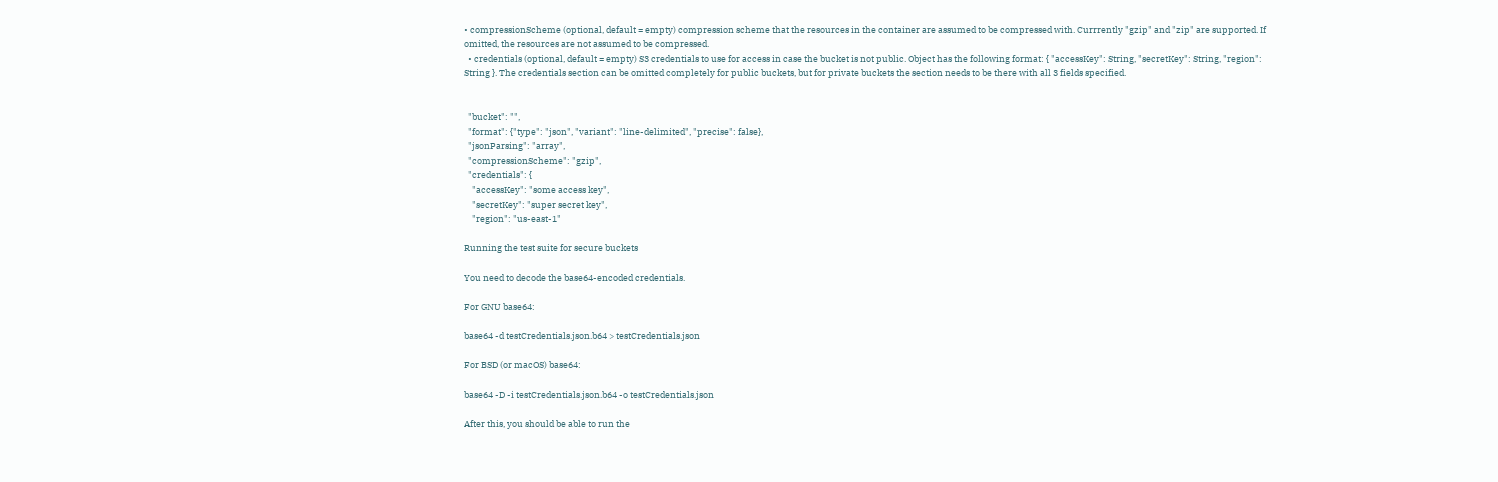• compressionScheme (optional, default = empty) compression scheme that the resources in the container are assumed to be compressed with. Currrently "gzip" and "zip" are supported. If omitted, the resources are not assumed to be compressed.
  • credentials (optional, default = empty) S3 credentials to use for access in case the bucket is not public. Object has the following format: { "accessKey": String, "secretKey": String, "region": String }. The credentials section can be omitted completely for public buckets, but for private buckets the section needs to be there with all 3 fields specified.


  "bucket": "",
  "format": {"type": "json", "variant": "line-delimited", "precise": false},
  "jsonParsing": "array",
  "compressionScheme": "gzip",
  "credentials": {
    "accessKey": "some access key",
    "secretKey": "super secret key",
    "region": "us-east-1"

Running the test suite for secure buckets

You need to decode the base64-encoded credentials.

For GNU base64:

base64 -d testCredentials.json.b64 > testCredentials.json

For BSD (or macOS) base64:

base64 -D -i testCredentials.json.b64 -o testCredentials.json

After this, you should be able to run the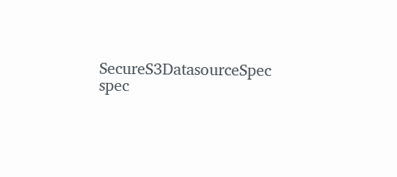SecureS3DatasourceSpec spec